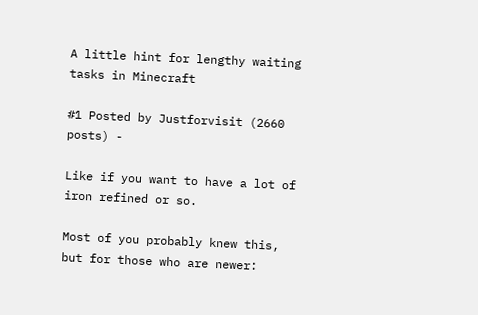A little hint for lengthy waiting tasks in Minecraft

#1 Posted by Justforvisit (2660 posts) -

Like if you want to have a lot of iron refined or so.

Most of you probably knew this, but for those who are newer: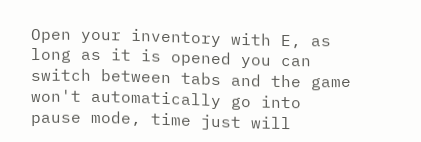Open your inventory with E, as long as it is opened you can switch between tabs and the game won't automatically go into pause mode, time just will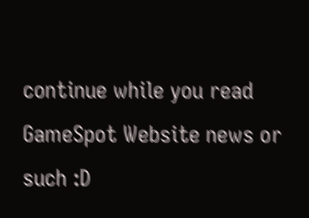continue while you read GameSpot Website news or such :D